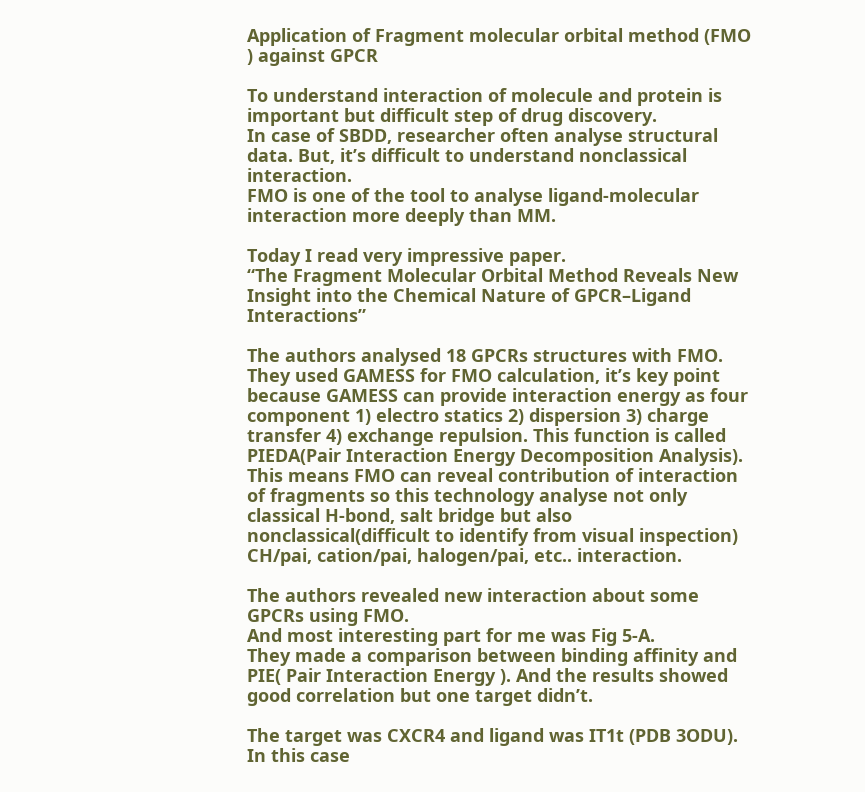Application of Fragment molecular orbital method (FMO ) against GPCR

To understand interaction of molecule and protein is important but difficult step of drug discovery.
In case of SBDD, researcher often analyse structural data. But, it’s difficult to understand nonclassical interaction.
FMO is one of the tool to analyse ligand-molecular interaction more deeply than MM.

Today I read very impressive paper.
“The Fragment Molecular Orbital Method Reveals New Insight into the Chemical Nature of GPCR–Ligand Interactions”

The authors analysed 18 GPCRs structures with FMO.
They used GAMESS for FMO calculation, it’s key point because GAMESS can provide interaction energy as four component 1) electro statics 2) dispersion 3) charge transfer 4) exchange repulsion. This function is called PIEDA(Pair Interaction Energy Decomposition Analysis).
This means FMO can reveal contribution of interaction of fragments so this technology analyse not only classical H-bond, salt bridge but also nonclassical(difficult to identify from visual inspection) CH/pai, cation/pai, halogen/pai, etc.. interaction.

The authors revealed new interaction about some GPCRs using FMO.
And most interesting part for me was Fig 5-A.
They made a comparison between binding affinity and PIE( Pair Interaction Energy ). And the results showed good correlation but one target didn’t.

The target was CXCR4 and ligand was IT1t (PDB 3ODU). In this case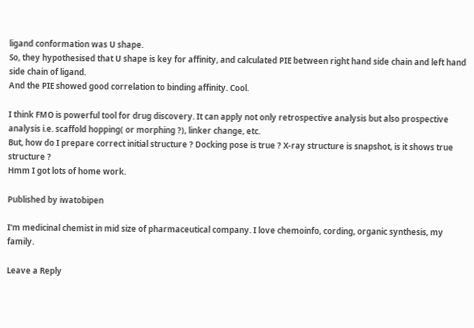ligand conformation was U shape.
So, they hypothesised that U shape is key for affinity, and calculated PIE between right hand side chain and left hand side chain of ligand.
And the PIE showed good correlation to binding affinity. Cool.

I think FMO is powerful tool for drug discovery. It can apply not only retrospective analysis but also prospective analysis i.e. scaffold hopping( or morphing ?), linker change, etc.
But, how do I prepare correct initial structure ? Docking pose is true ? X-ray structure is snapshot, is it shows true structure ?
Hmm I got lots of home work.

Published by iwatobipen

I'm medicinal chemist in mid size of pharmaceutical company. I love chemoinfo, cording, organic synthesis, my family.

Leave a Reply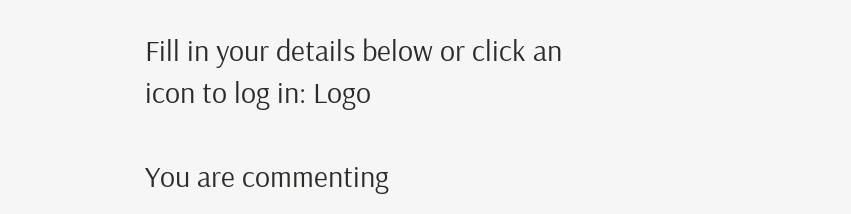Fill in your details below or click an icon to log in: Logo

You are commenting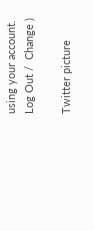using your account. Log Out /  Change )

Twitter picture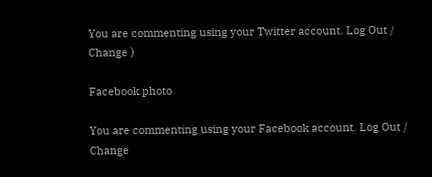You are commenting using your Twitter account. Log Out /  Change )

Facebook photo

You are commenting using your Facebook account. Log Out /  Change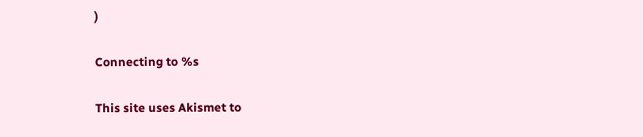)

Connecting to %s

This site uses Akismet to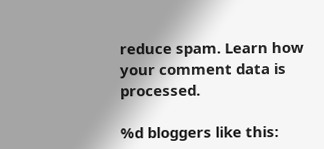reduce spam. Learn how your comment data is processed.

%d bloggers like this: